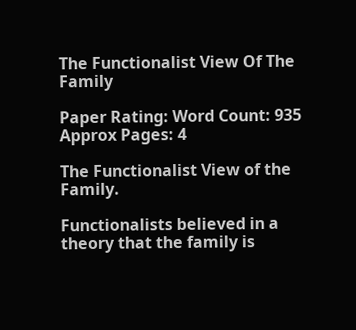The Functionalist View Of The Family

Paper Rating: Word Count: 935 Approx Pages: 4

The Functionalist View of the Family.

Functionalists believed in a theory that the family is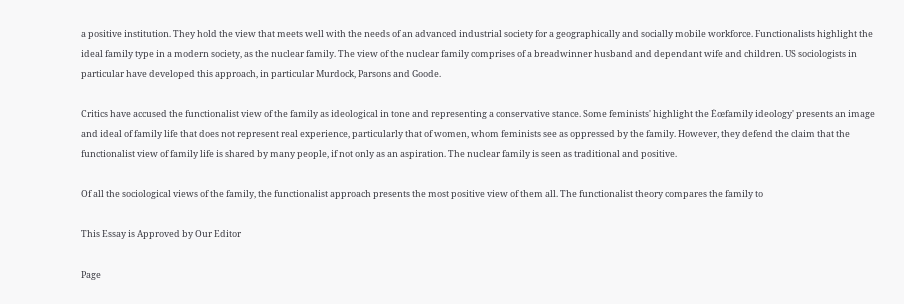a positive institution. They hold the view that meets well with the needs of an advanced industrial society for a geographically and socially mobile workforce. Functionalists highlight the ideal family type in a modern society, as the nuclear family. The view of the nuclear family comprises of a breadwinner husband and dependant wife and children. US sociologists in particular have developed this approach, in particular Murdock, Parsons and Goode.

Critics have accused the functionalist view of the family as ideological in tone and representing a conservative stance. Some feminists' highlight the Ėœfamily ideology' presents an image and ideal of family life that does not represent real experience, particularly that of women, whom feminists see as oppressed by the family. However, they defend the claim that the functionalist view of family life is shared by many people, if not only as an aspiration. The nuclear family is seen as traditional and positive.

Of all the sociological views of the family, the functionalist approach presents the most positive view of them all. The functionalist theory compares the family to

This Essay is Approved by Our Editor

Page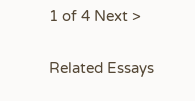1 of 4 Next >

Related Essays